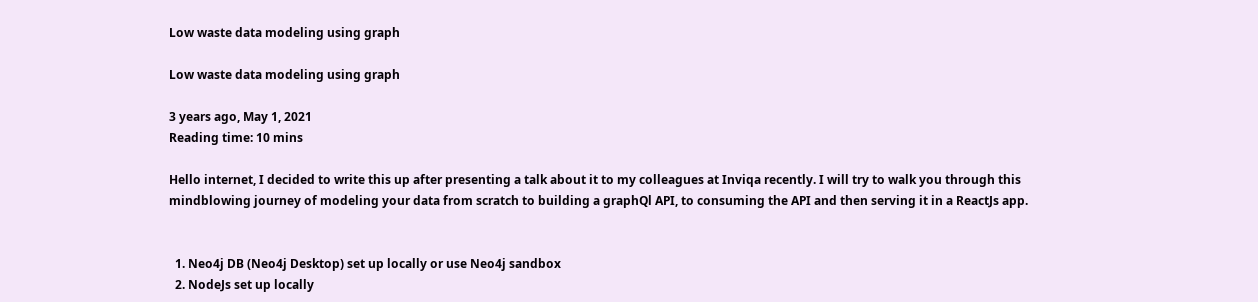Low waste data modeling using graph

Low waste data modeling using graph

3 years ago, May 1, 2021
Reading time: 10 mins

Hello internet, I decided to write this up after presenting a talk about it to my colleagues at Inviqa recently. I will try to walk you through this mindblowing journey of modeling your data from scratch to building a graphQl API, to consuming the API and then serving it in a ReactJs app.


  1. Neo4j DB (Neo4j Desktop) set up locally or use Neo4j sandbox
  2. NodeJs set up locally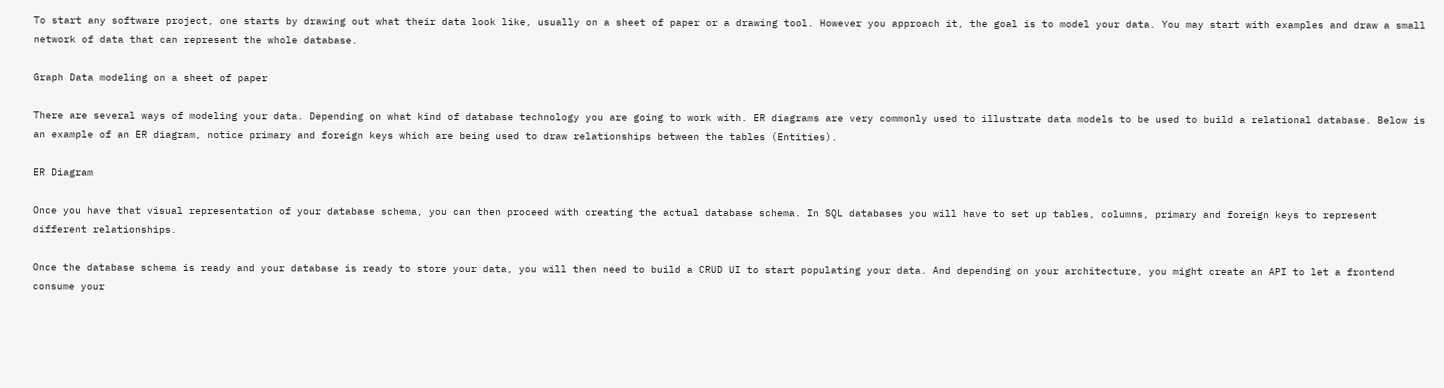To start any software project, one starts by drawing out what their data look like, usually on a sheet of paper or a drawing tool. However you approach it, the goal is to model your data. You may start with examples and draw a small network of data that can represent the whole database.

Graph Data modeling on a sheet of paper

There are several ways of modeling your data. Depending on what kind of database technology you are going to work with. ER diagrams are very commonly used to illustrate data models to be used to build a relational database. Below is an example of an ER diagram, notice primary and foreign keys which are being used to draw relationships between the tables (Entities).

ER Diagram

Once you have that visual representation of your database schema, you can then proceed with creating the actual database schema. In SQL databases you will have to set up tables, columns, primary and foreign keys to represent different relationships.

Once the database schema is ready and your database is ready to store your data, you will then need to build a CRUD UI to start populating your data. And depending on your architecture, you might create an API to let a frontend consume your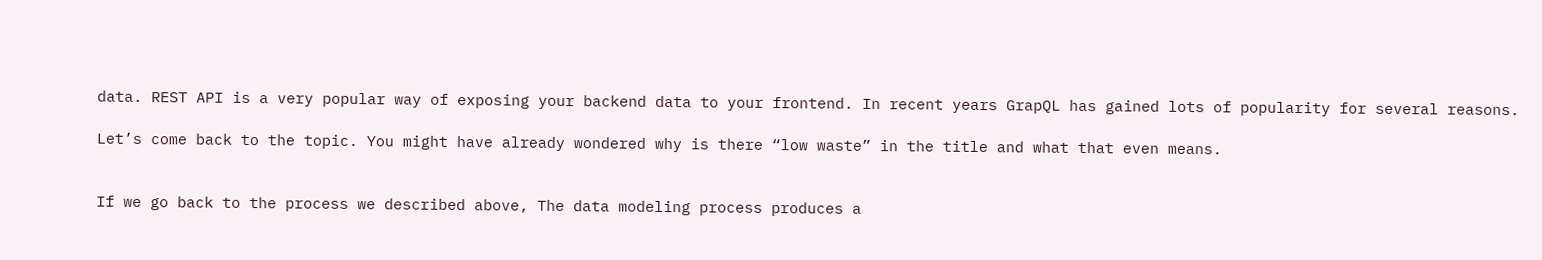data. REST API is a very popular way of exposing your backend data to your frontend. In recent years GrapQL has gained lots of popularity for several reasons.

Let’s come back to the topic. You might have already wondered why is there “low waste” in the title and what that even means.


If we go back to the process we described above, The data modeling process produces a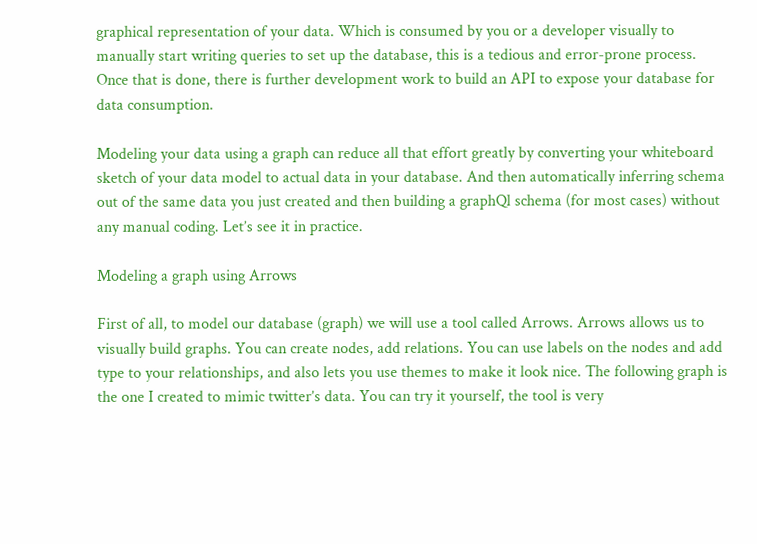graphical representation of your data. Which is consumed by you or a developer visually to manually start writing queries to set up the database, this is a tedious and error-prone process. Once that is done, there is further development work to build an API to expose your database for data consumption.

Modeling your data using a graph can reduce all that effort greatly by converting your whiteboard sketch of your data model to actual data in your database. And then automatically inferring schema out of the same data you just created and then building a graphQl schema (for most cases) without any manual coding. Let’s see it in practice.

Modeling a graph using Arrows

First of all, to model our database (graph) we will use a tool called Arrows. Arrows allows us to visually build graphs. You can create nodes, add relations. You can use labels on the nodes and add type to your relationships, and also lets you use themes to make it look nice. The following graph is the one I created to mimic twitter’s data. You can try it yourself, the tool is very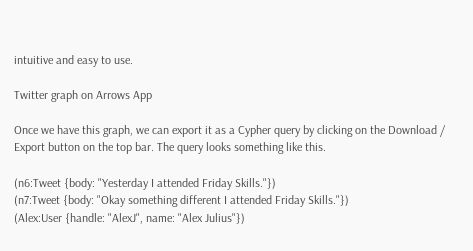intuitive and easy to use.

Twitter graph on Arrows App

Once we have this graph, we can export it as a Cypher query by clicking on the Download / Export button on the top bar. The query looks something like this.

(n6:Tweet {body: "Yesterday I attended Friday Skills."})
(n7:Tweet {body: "Okay something different I attended Friday Skills."})
(Alex:User {handle: "AlexJ", name: "Alex Julius"})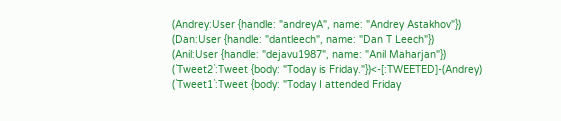(Andrey:User {handle: "andreyA", name: "Andrey Astakhov"})
(Dan:User {handle: "dantleech", name: "Dan T Leech"})
(Anil:User {handle: "dejavu1987", name: "Anil Maharjan"})
(`Tweet2`:Tweet {body: "Today is Friday."})<-[:TWEETED]-(Andrey)
(`Tweet1`:Tweet {body: "Today I attended Friday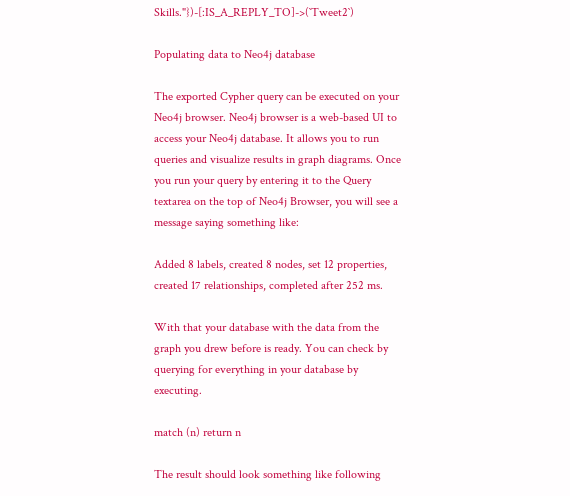Skills."})-[:IS_A_REPLY_TO]->(`Tweet2`)

Populating data to Neo4j database

The exported Cypher query can be executed on your Neo4j browser. Neo4j browser is a web-based UI to access your Neo4j database. It allows you to run queries and visualize results in graph diagrams. Once you run your query by entering it to the Query textarea on the top of Neo4j Browser, you will see a message saying something like:

Added 8 labels, created 8 nodes, set 12 properties, created 17 relationships, completed after 252 ms.

With that your database with the data from the graph you drew before is ready. You can check by querying for everything in your database by executing.

match (n) return n

The result should look something like following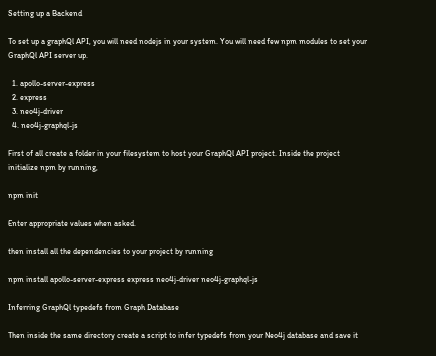Setting up a Backend

To set up a graphQl API, you will need nodejs in your system. You will need few npm modules to set your GraphQl API server up.

  1. apollo-server-express
  2. express
  3. neo4j-driver
  4. neo4j-graphql-js

First of all create a folder in your filesystem to host your GraphQl API project. Inside the project initialize npm by running,

npm init

Enter appropriate values when asked.

then install all the dependencies to your project by running

npm install apollo-server-express express neo4j-driver neo4j-graphql-js

Inferring GraphQl typedefs from Graph Database

Then inside the same directory create a script to infer typedefs from your Neo4j database and save it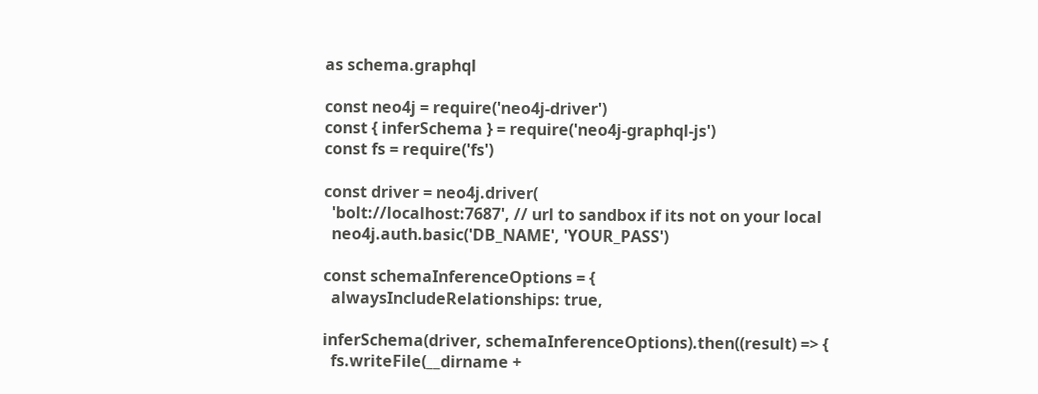as schema.graphql

const neo4j = require('neo4j-driver')
const { inferSchema } = require('neo4j-graphql-js')
const fs = require('fs')

const driver = neo4j.driver(
  'bolt://localhost:7687', // url to sandbox if its not on your local
  neo4j.auth.basic('DB_NAME', 'YOUR_PASS')

const schemaInferenceOptions = {
  alwaysIncludeRelationships: true,

inferSchema(driver, schemaInferenceOptions).then((result) => {
  fs.writeFile(__dirname +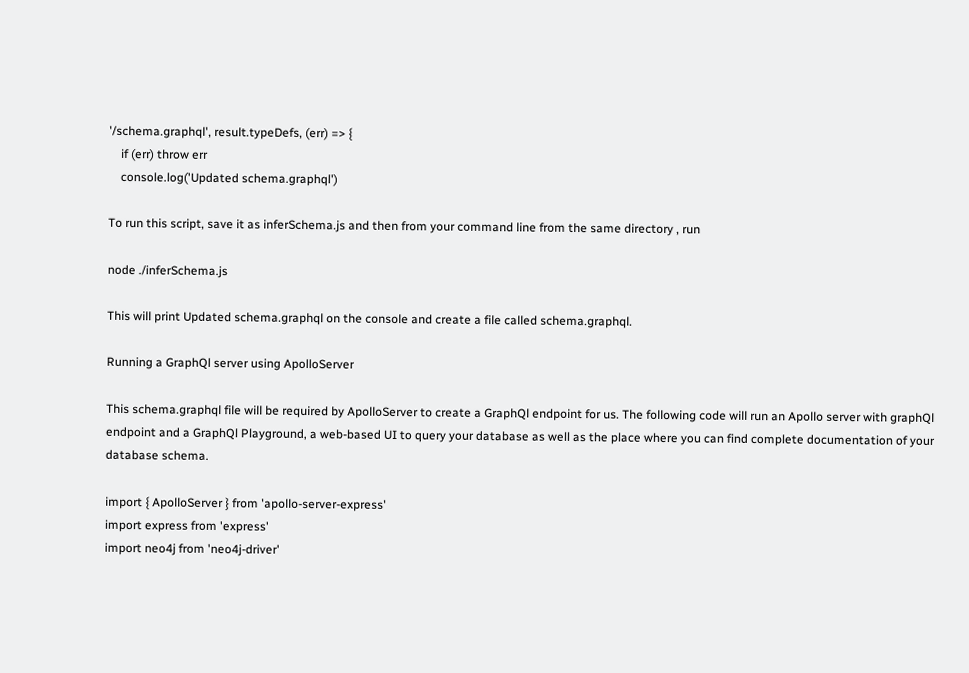'/schema.graphql', result.typeDefs, (err) => {
    if (err) throw err
    console.log('Updated schema.graphql')

To run this script, save it as inferSchema.js and then from your command line from the same directory , run

node ./inferSchema.js

This will print Updated schema.graphql on the console and create a file called schema.graphql.

Running a GraphQl server using ApolloServer

This schema.graphql file will be required by ApolloServer to create a GraphQl endpoint for us. The following code will run an Apollo server with graphQl endpoint and a GraphQl Playground, a web-based UI to query your database as well as the place where you can find complete documentation of your database schema.

import { ApolloServer } from 'apollo-server-express'
import express from 'express'
import neo4j from 'neo4j-driver'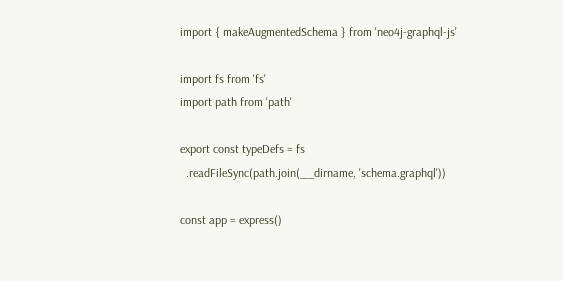import { makeAugmentedSchema } from 'neo4j-graphql-js'

import fs from 'fs'
import path from 'path'

export const typeDefs = fs
  .readFileSync(path.join(__dirname, 'schema.graphql'))

const app = express()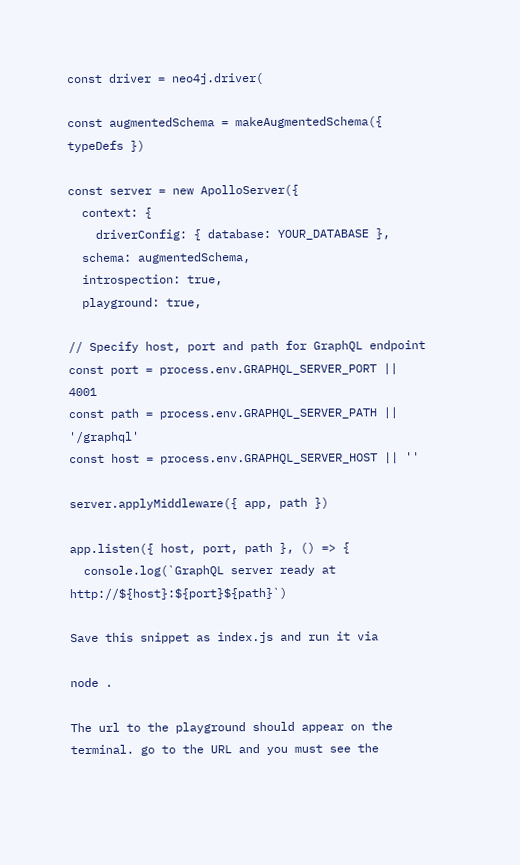const driver = neo4j.driver(

const augmentedSchema = makeAugmentedSchema({ typeDefs })

const server = new ApolloServer({
  context: {
    driverConfig: { database: YOUR_DATABASE },
  schema: augmentedSchema,
  introspection: true,
  playground: true,

// Specify host, port and path for GraphQL endpoint
const port = process.env.GRAPHQL_SERVER_PORT || 4001
const path = process.env.GRAPHQL_SERVER_PATH || '/graphql'
const host = process.env.GRAPHQL_SERVER_HOST || ''

server.applyMiddleware({ app, path })

app.listen({ host, port, path }, () => {
  console.log(`GraphQL server ready at http://${host}:${port}${path}`)

Save this snippet as index.js and run it via

node .

The url to the playground should appear on the terminal. go to the URL and you must see the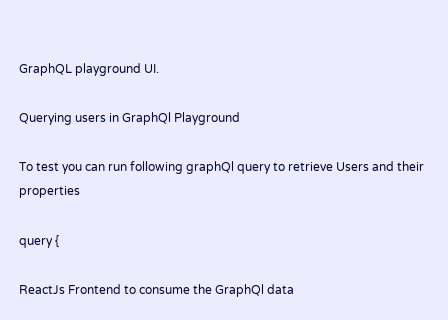GraphQL playground UI.

Querying users in GraphQl Playground

To test you can run following graphQl query to retrieve Users and their properties

query {

ReactJs Frontend to consume the GraphQl data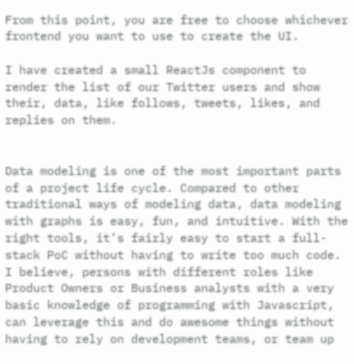From this point, you are free to choose whichever frontend you want to use to create the UI.

I have created a small ReactJs component to render the list of our Twitter users and show their, data, like follows, tweets, likes, and replies on them.


Data modeling is one of the most important parts of a project life cycle. Compared to other traditional ways of modeling data, data modeling with graphs is easy, fun, and intuitive. With the right tools, it’s fairly easy to start a full-stack PoC without having to write too much code. I believe, persons with different roles like Product Owners or Business analysts with a very basic knowledge of programming with Javascript, can leverage this and do awesome things without having to rely on development teams, or team up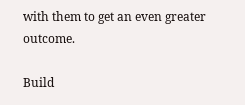with them to get an even greater outcome.

Build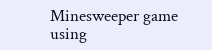Minesweeper game using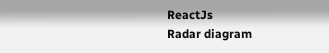ReactJs
Radar diagram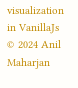visualization in VanillaJs
© 2024 Anil Maharjan